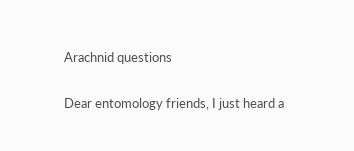Arachnid questions

Dear entomology friends, I just heard a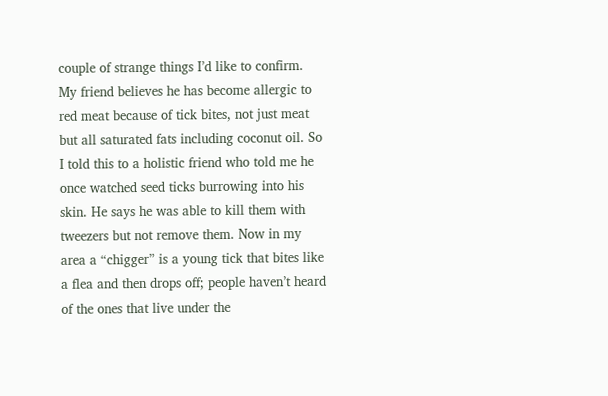couple of strange things I’d like to confirm. My friend believes he has become allergic to red meat because of tick bites, not just meat but all saturated fats including coconut oil. So I told this to a holistic friend who told me he once watched seed ticks burrowing into his skin. He says he was able to kill them with tweezers but not remove them. Now in my area a “chigger” is a young tick that bites like a flea and then drops off; people haven’t heard of the ones that live under the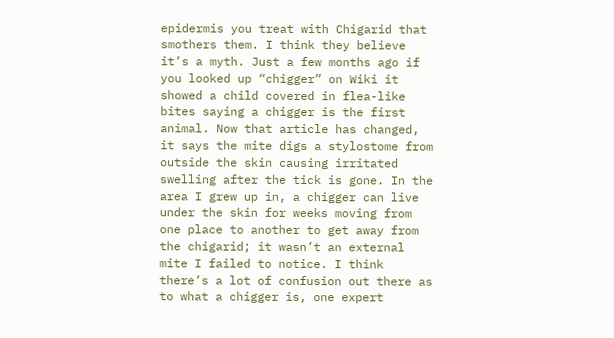epidermis you treat with Chigarid that smothers them. I think they believe it’s a myth. Just a few months ago if you looked up “chigger” on Wiki it showed a child covered in flea-like bites saying a chigger is the first animal. Now that article has changed, it says the mite digs a stylostome from outside the skin causing irritated swelling after the tick is gone. In the area I grew up in, a chigger can live under the skin for weeks moving from one place to another to get away from the chigarid; it wasn’t an external mite I failed to notice. I think there’s a lot of confusion out there as to what a chigger is, one expert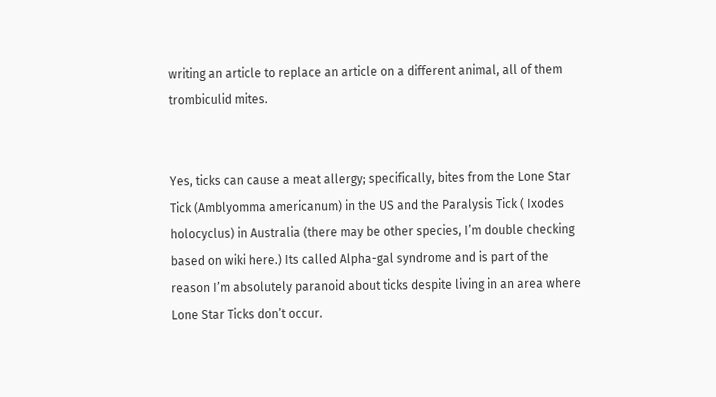writing an article to replace an article on a different animal, all of them trombiculid mites.


Yes, ticks can cause a meat allergy; specifically, bites from the Lone Star Tick (Amblyomma americanum) in the US and the Paralysis Tick ( Ixodes holocyclus) in Australia (there may be other species, I’m double checking based on wiki here.) Its called Alpha-gal syndrome and is part of the reason I’m absolutely paranoid about ticks despite living in an area where Lone Star Ticks don’t occur.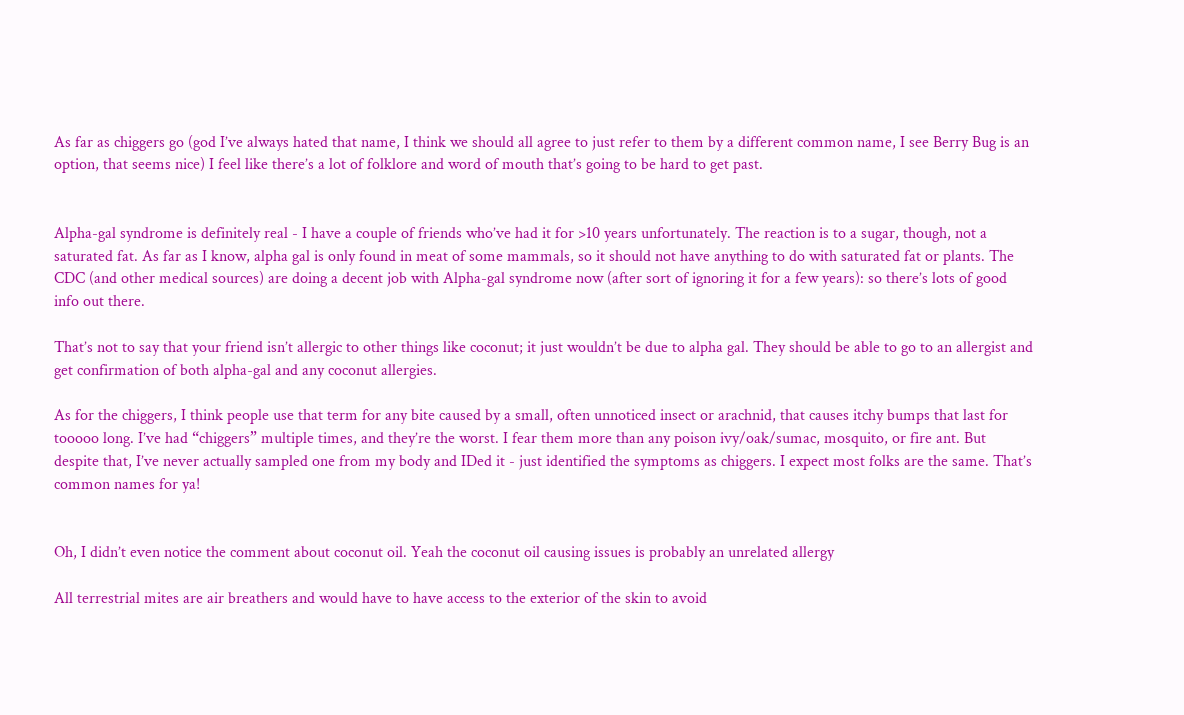As far as chiggers go (god I’ve always hated that name, I think we should all agree to just refer to them by a different common name, I see Berry Bug is an option, that seems nice) I feel like there’s a lot of folklore and word of mouth that’s going to be hard to get past.


Alpha-gal syndrome is definitely real - I have a couple of friends who’ve had it for >10 years unfortunately. The reaction is to a sugar, though, not a saturated fat. As far as I know, alpha gal is only found in meat of some mammals, so it should not have anything to do with saturated fat or plants. The CDC (and other medical sources) are doing a decent job with Alpha-gal syndrome now (after sort of ignoring it for a few years): so there’s lots of good info out there.

That’s not to say that your friend isn’t allergic to other things like coconut; it just wouldn’t be due to alpha gal. They should be able to go to an allergist and get confirmation of both alpha-gal and any coconut allergies.

As for the chiggers, I think people use that term for any bite caused by a small, often unnoticed insect or arachnid, that causes itchy bumps that last for tooooo long. I’ve had “chiggers” multiple times, and they’re the worst. I fear them more than any poison ivy/oak/sumac, mosquito, or fire ant. But despite that, I’ve never actually sampled one from my body and IDed it - just identified the symptoms as chiggers. I expect most folks are the same. That’s common names for ya!


Oh, I didn’t even notice the comment about coconut oil. Yeah the coconut oil causing issues is probably an unrelated allergy

All terrestrial mites are air breathers and would have to have access to the exterior of the skin to avoid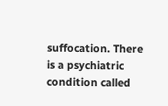suffocation. There is a psychiatric condition called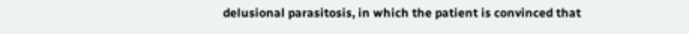delusional parasitosis, in which the patient is convinced that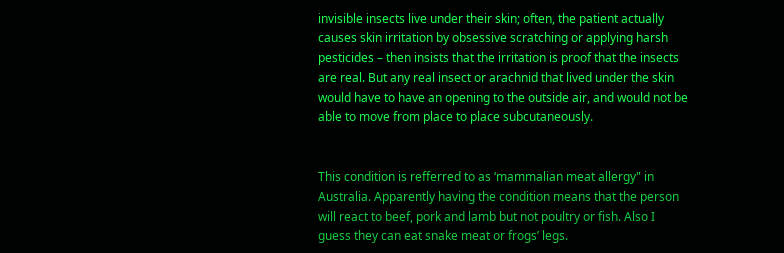invisible insects live under their skin; often, the patient actually causes skin irritation by obsessive scratching or applying harsh pesticides – then insists that the irritation is proof that the insects are real. But any real insect or arachnid that lived under the skin would have to have an opening to the outside air, and would not be able to move from place to place subcutaneously.


This condition is refferred to as ‘mammalian meat allergy" in Australia. Apparently having the condition means that the person will react to beef, pork and lamb but not poultry or fish. Also I guess they can eat snake meat or frogs’ legs.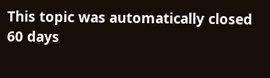This topic was automatically closed 60 days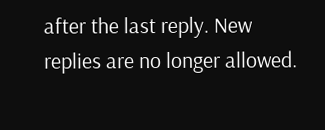after the last reply. New replies are no longer allowed.